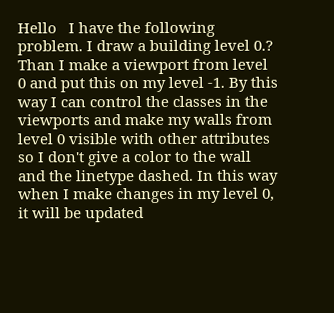Hello   I have the following problem. I draw a building level 0.? Than I make a viewport from level 0 and put this on my level -1. By this way I can control the classes in the viewports and make my walls from level 0 visible with other attributes so I don't give a color to the wall and the linetype dashed. In this way when I make changes in my level 0, it will be updated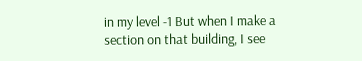in my level -1 But when I make a section on that building, I see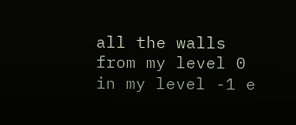all the walls from my level 0 in my level -1 e